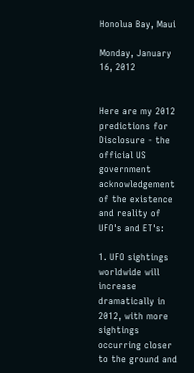Honolua Bay, Maui

Monday, January 16, 2012


Here are my 2012 predictions for Disclosure - the official US government acknowledgement of the existence and reality of UFO's and ET's:

1. UFO sightings worldwide will increase dramatically in 2012, with more sightings occurring closer to the ground and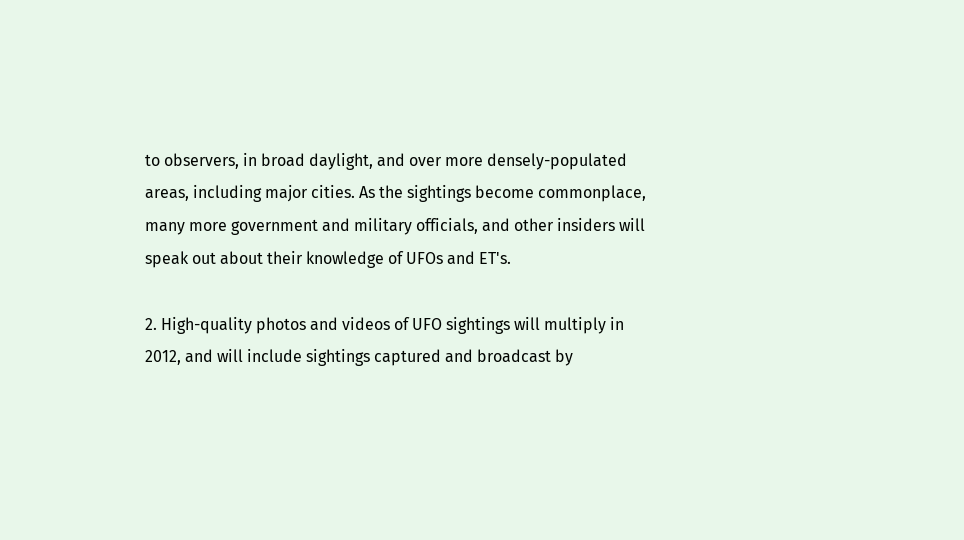to observers, in broad daylight, and over more densely-populated areas, including major cities. As the sightings become commonplace, many more government and military officials, and other insiders will speak out about their knowledge of UFOs and ET's.

2. High-quality photos and videos of UFO sightings will multiply in 2012, and will include sightings captured and broadcast by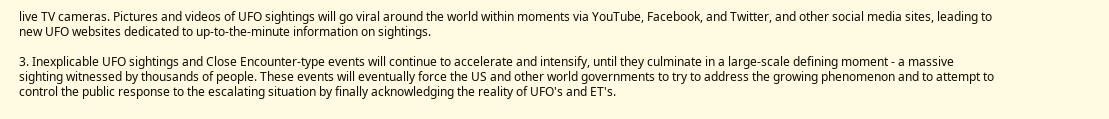live TV cameras. Pictures and videos of UFO sightings will go viral around the world within moments via YouTube, Facebook, and Twitter, and other social media sites, leading to new UFO websites dedicated to up-to-the-minute information on sightings.

3. Inexplicable UFO sightings and Close Encounter-type events will continue to accelerate and intensify, until they culminate in a large-scale defining moment - a massive sighting witnessed by thousands of people. These events will eventually force the US and other world governments to try to address the growing phenomenon and to attempt to control the public response to the escalating situation by finally acknowledging the reality of UFO's and ET's.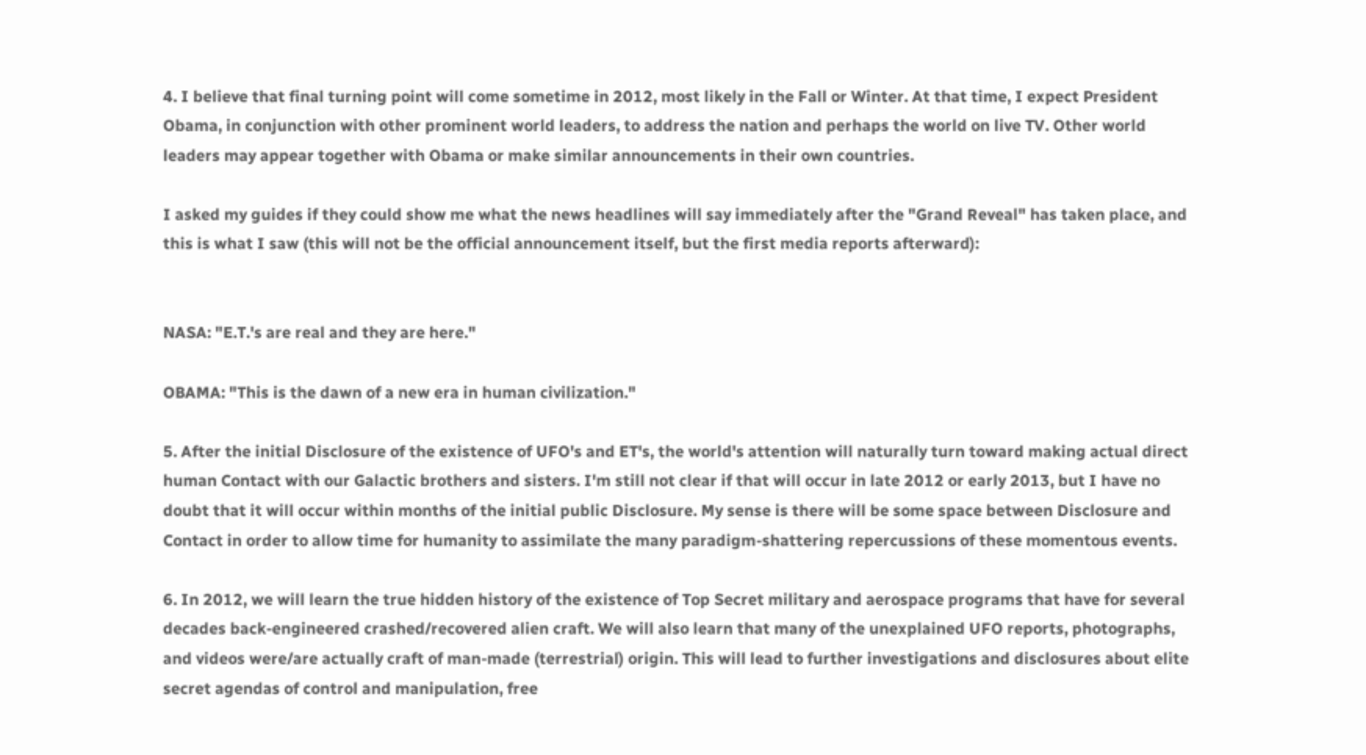4. I believe that final turning point will come sometime in 2012, most likely in the Fall or Winter. At that time, I expect President Obama, in conjunction with other prominent world leaders, to address the nation and perhaps the world on live TV. Other world leaders may appear together with Obama or make similar announcements in their own countries.

I asked my guides if they could show me what the news headlines will say immediately after the "Grand Reveal" has taken place, and this is what I saw (this will not be the official announcement itself, but the first media reports afterward):


NASA: "E.T.'s are real and they are here."

OBAMA: "This is the dawn of a new era in human civilization."

5. After the initial Disclosure of the existence of UFO's and ET's, the world's attention will naturally turn toward making actual direct human Contact with our Galactic brothers and sisters. I'm still not clear if that will occur in late 2012 or early 2013, but I have no doubt that it will occur within months of the initial public Disclosure. My sense is there will be some space between Disclosure and Contact in order to allow time for humanity to assimilate the many paradigm-shattering repercussions of these momentous events.

6. In 2012, we will learn the true hidden history of the existence of Top Secret military and aerospace programs that have for several decades back-engineered crashed/recovered alien craft. We will also learn that many of the unexplained UFO reports, photographs, and videos were/are actually craft of man-made (terrestrial) origin. This will lead to further investigations and disclosures about elite secret agendas of control and manipulation, free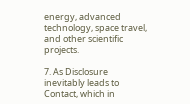energy, advanced technology, space travel, and other scientific projects.

7. As Disclosure inevitably leads to Contact, which in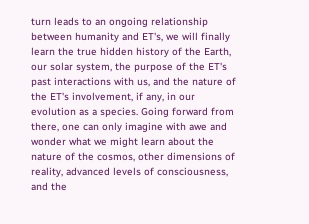turn leads to an ongoing relationship between humanity and ET's, we will finally learn the true hidden history of the Earth, our solar system, the purpose of the ET's past interactions with us, and the nature of the ET's involvement, if any, in our evolution as a species. Going forward from there, one can only imagine with awe and wonder what we might learn about the nature of the cosmos, other dimensions of reality, advanced levels of consciousness, and the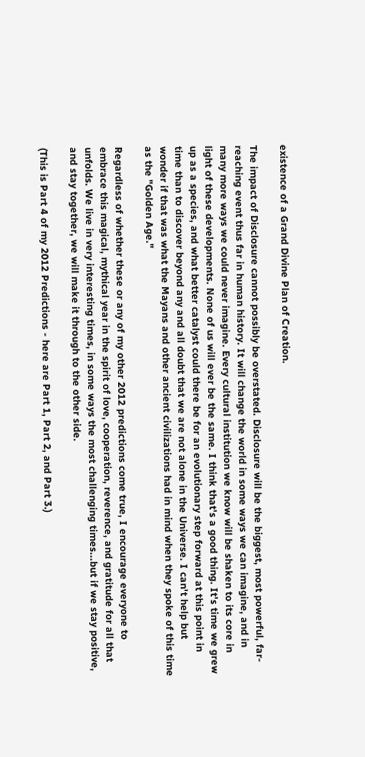existence of a Grand Divine Plan of Creation.

The impact of Disclosure cannot possibly be overstated. Disclosure will be the biggest, most powerful, far-reaching event thus far in human history. It will change the world in some ways we can imagine, and in many more ways we could never imagine. Every cultural institution we know will be shaken to its core in light of these developments. None of us will ever be the same. I think that's a good thing. It's time we grew up as a species, and what better catalyst could there be for an evolutionary step forward at this point in time than to discover beyond any and all doubt that we are not alone in the Universe. I can't help but wonder if that was what the Mayans and other ancient civilizations had in mind when they spoke of this time as the "Golden Age."

Regardless of whether these or any of my other 2012 predictions come true, I encourage everyone to embrace this magical, mythical year in the spirit of love, cooperation, reverence, and gratitude for all that unfolds. We live in very interesting times, in some ways the most challenging times...but if we stay positive, and stay together, we will make it through to the other side.

(This is Part 4 of my 2012 Predictions - here are Part 1, Part 2, and Part 3.)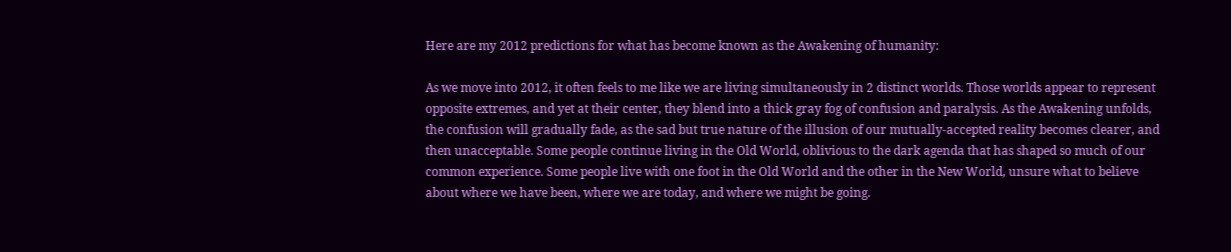Here are my 2012 predictions for what has become known as the Awakening of humanity:

As we move into 2012, it often feels to me like we are living simultaneously in 2 distinct worlds. Those worlds appear to represent opposite extremes, and yet at their center, they blend into a thick gray fog of confusion and paralysis. As the Awakening unfolds, the confusion will gradually fade, as the sad but true nature of the illusion of our mutually-accepted reality becomes clearer, and then unacceptable. Some people continue living in the Old World, oblivious to the dark agenda that has shaped so much of our common experience. Some people live with one foot in the Old World and the other in the New World, unsure what to believe about where we have been, where we are today, and where we might be going.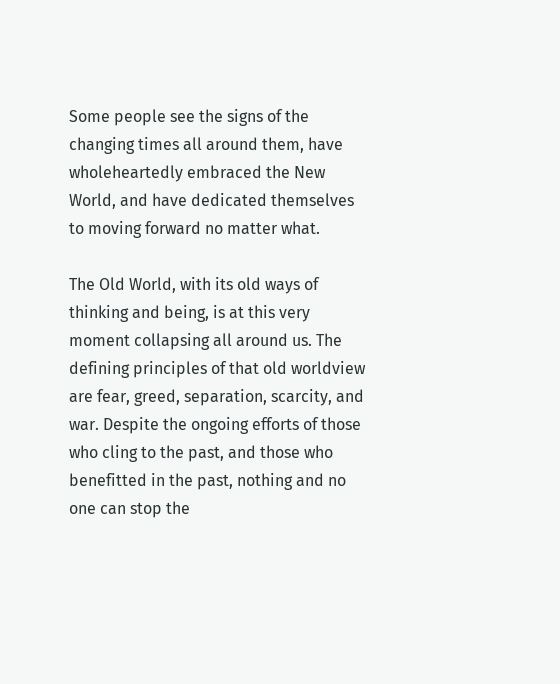Some people see the signs of the changing times all around them, have wholeheartedly embraced the New World, and have dedicated themselves to moving forward no matter what.

The Old World, with its old ways of thinking and being, is at this very moment collapsing all around us. The defining principles of that old worldview are fear, greed, separation, scarcity, and war. Despite the ongoing efforts of those who cling to the past, and those who benefitted in the past, nothing and no one can stop the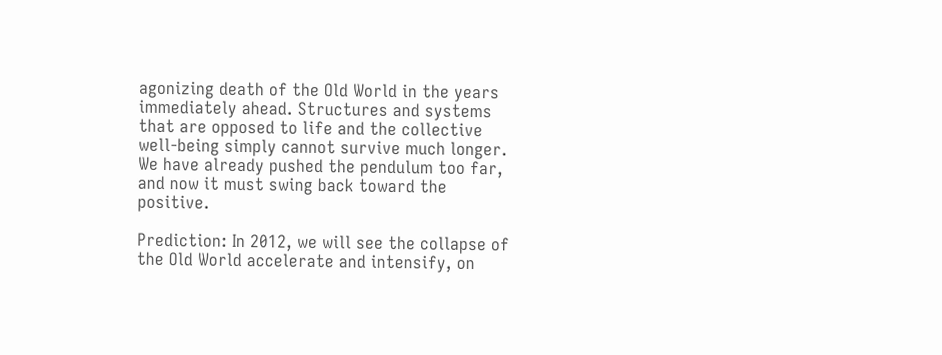agonizing death of the Old World in the years immediately ahead. Structures and systems that are opposed to life and the collective well-being simply cannot survive much longer. We have already pushed the pendulum too far, and now it must swing back toward the positive.

Prediction: In 2012, we will see the collapse of the Old World accelerate and intensify, on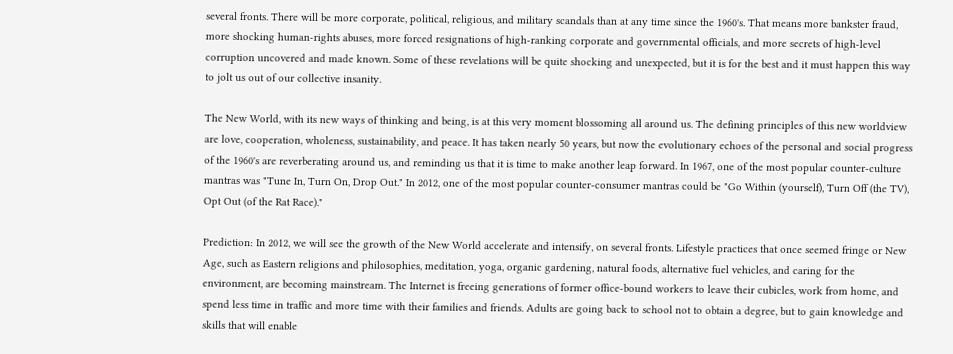several fronts. There will be more corporate, political, religious, and military scandals than at any time since the 1960's. That means more bankster fraud, more shocking human-rights abuses, more forced resignations of high-ranking corporate and governmental officials, and more secrets of high-level corruption uncovered and made known. Some of these revelations will be quite shocking and unexpected, but it is for the best and it must happen this way to jolt us out of our collective insanity.

The New World, with its new ways of thinking and being, is at this very moment blossoming all around us. The defining principles of this new worldview are love, cooperation, wholeness, sustainability, and peace. It has taken nearly 50 years, but now the evolutionary echoes of the personal and social progress of the 1960's are reverberating around us, and reminding us that it is time to make another leap forward. In 1967, one of the most popular counter-culture mantras was "Tune In, Turn On, Drop Out." In 2012, one of the most popular counter-consumer mantras could be "Go Within (yourself), Turn Off (the TV), Opt Out (of the Rat Race)."

Prediction: In 2012, we will see the growth of the New World accelerate and intensify, on several fronts. Lifestyle practices that once seemed fringe or New Age, such as Eastern religions and philosophies, meditation, yoga, organic gardening, natural foods, alternative fuel vehicles, and caring for the environment, are becoming mainstream. The Internet is freeing generations of former office-bound workers to leave their cubicles, work from home, and spend less time in traffic and more time with their families and friends. Adults are going back to school not to obtain a degree, but to gain knowledge and skills that will enable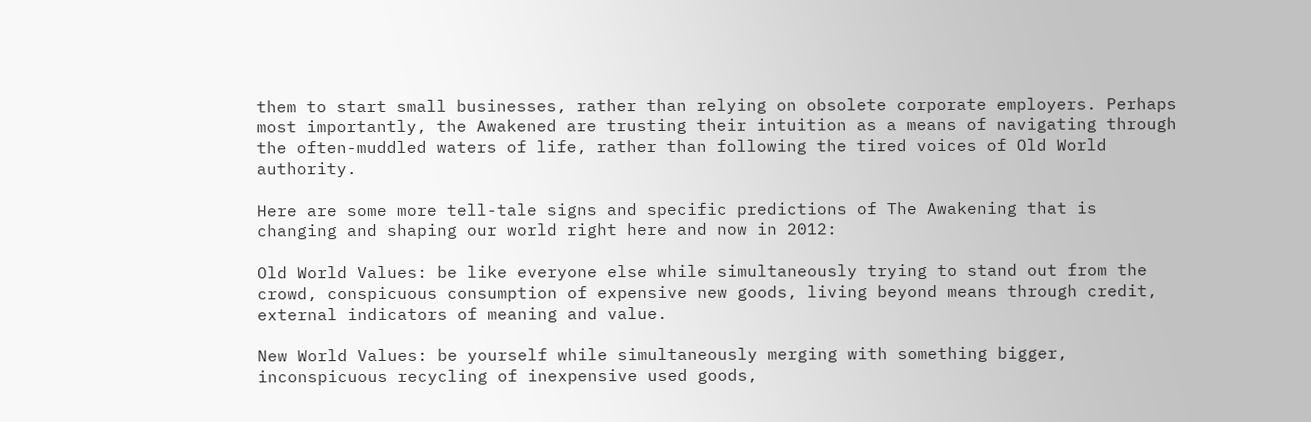them to start small businesses, rather than relying on obsolete corporate employers. Perhaps most importantly, the Awakened are trusting their intuition as a means of navigating through the often-muddled waters of life, rather than following the tired voices of Old World authority.

Here are some more tell-tale signs and specific predictions of The Awakening that is changing and shaping our world right here and now in 2012:

Old World Values: be like everyone else while simultaneously trying to stand out from the crowd, conspicuous consumption of expensive new goods, living beyond means through credit, external indicators of meaning and value.

New World Values: be yourself while simultaneously merging with something bigger, inconspicuous recycling of inexpensive used goods,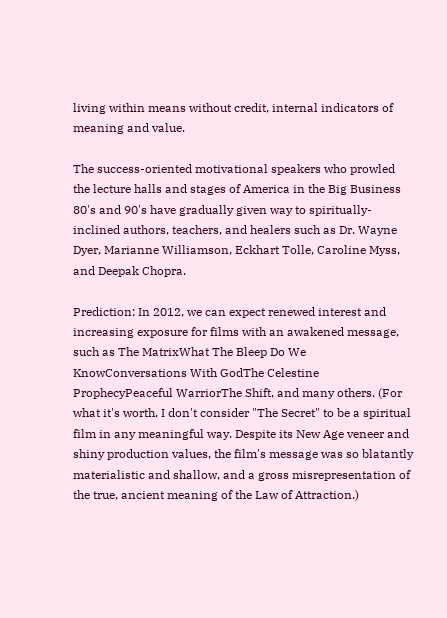living within means without credit, internal indicators of meaning and value.

The success-oriented motivational speakers who prowled the lecture halls and stages of America in the Big Business 80's and 90's have gradually given way to spiritually-inclined authors, teachers, and healers such as Dr. Wayne Dyer, Marianne Williamson, Eckhart Tolle, Caroline Myss, and Deepak Chopra.

Prediction: In 2012, we can expect renewed interest and increasing exposure for films with an awakened message, such as The MatrixWhat The Bleep Do We KnowConversations With GodThe Celestine ProphecyPeaceful WarriorThe Shift, and many others. (For what it's worth, I don't consider "The Secret" to be a spiritual film in any meaningful way. Despite its New Age veneer and shiny production values, the film's message was so blatantly materialistic and shallow, and a gross misrepresentation of the true, ancient meaning of the Law of Attraction.)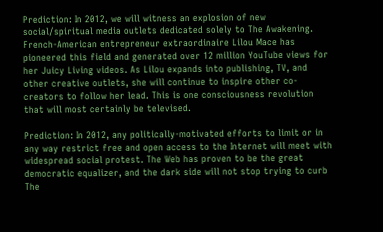Prediction: In 2012, we will witness an explosion of new social/spiritual media outlets dedicated solely to The Awakening. French-American entrepreneur extraordinaire Lilou Mace has pioneered this field and generated over 12 million YouTube views for her Juicy Living videos. As Lilou expands into publishing, TV, and other creative outlets, she will continue to inspire other co-creators to follow her lead. This is one consciousness revolution that will most certainly be televised.

Prediction: In 2012, any politically-motivated efforts to limit or in any way restrict free and open access to the Internet will meet with widespread social protest. The Web has proven to be the great democratic equalizer, and the dark side will not stop trying to curb The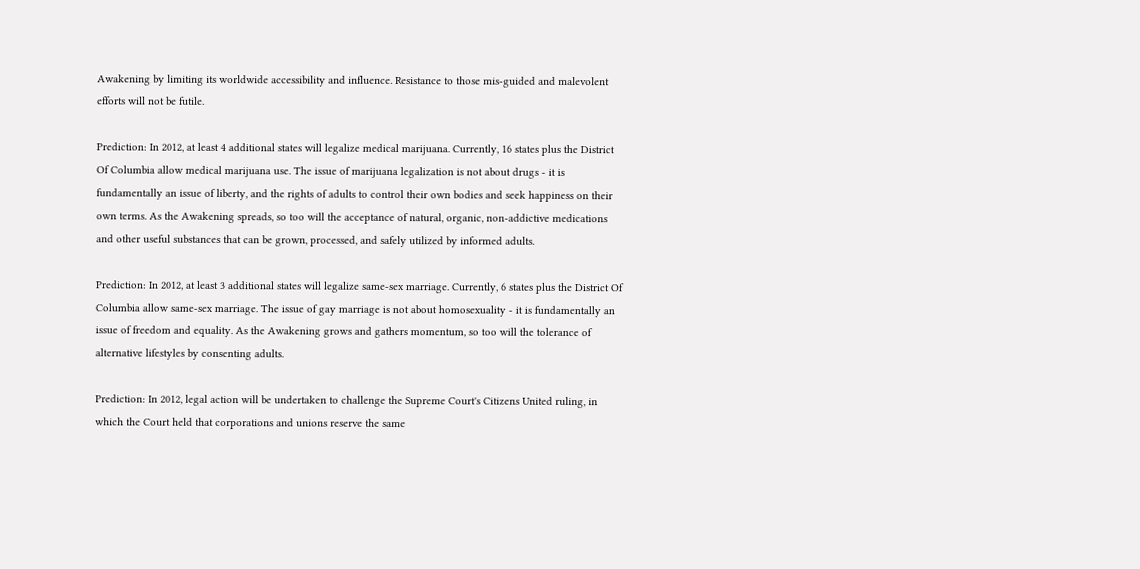Awakening by limiting its worldwide accessibility and influence. Resistance to those mis-guided and malevolent efforts will not be futile.

Prediction: In 2012, at least 4 additional states will legalize medical marijuana. Currently, 16 states plus the District Of Columbia allow medical marijuana use. The issue of marijuana legalization is not about drugs - it is fundamentally an issue of liberty, and the rights of adults to control their own bodies and seek happiness on their own terms. As the Awakening spreads, so too will the acceptance of natural, organic, non-addictive medications and other useful substances that can be grown, processed, and safely utilized by informed adults.

Prediction: In 2012, at least 3 additional states will legalize same-sex marriage. Currently, 6 states plus the District Of Columbia allow same-sex marriage. The issue of gay marriage is not about homosexuality - it is fundamentally an issue of freedom and equality. As the Awakening grows and gathers momentum, so too will the tolerance of alternative lifestyles by consenting adults.

Prediction: In 2012, legal action will be undertaken to challenge the Supreme Court's Citizens United ruling, in which the Court held that corporations and unions reserve the same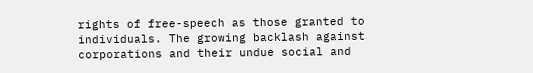rights of free-speech as those granted to individuals. The growing backlash against corporations and their undue social and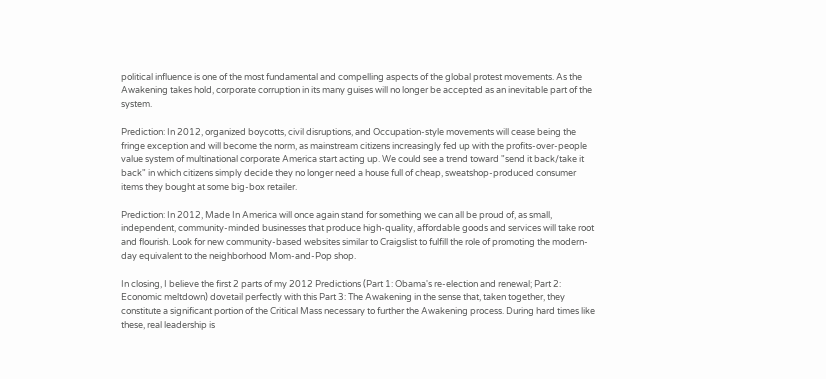political influence is one of the most fundamental and compelling aspects of the global protest movements. As the Awakening takes hold, corporate corruption in its many guises will no longer be accepted as an inevitable part of the system.

Prediction: In 2012, organized boycotts, civil disruptions, and Occupation-style movements will cease being the fringe exception and will become the norm, as mainstream citizens increasingly fed up with the profits-over-people value system of multinational corporate America start acting up. We could see a trend toward "send it back/take it back" in which citizens simply decide they no longer need a house full of cheap, sweatshop-produced consumer items they bought at some big-box retailer.

Prediction: In 2012, Made In America will once again stand for something we can all be proud of, as small, independent, community-minded businesses that produce high-quality, affordable goods and services will take root and flourish. Look for new community-based websites similar to Craigslist to fulfill the role of promoting the modern-day equivalent to the neighborhood Mom-and-Pop shop.

In closing, I believe the first 2 parts of my 2012 Predictions (Part 1: Obama's re-election and renewal; Part 2: Economic meltdown) dovetail perfectly with this Part 3: The Awakening in the sense that, taken together, they constitute a significant portion of the Critical Mass necessary to further the Awakening process. During hard times like these, real leadership is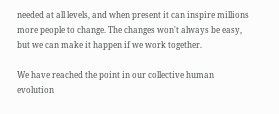needed at all levels, and when present it can inspire millions more people to change. The changes won't always be easy, but we can make it happen if we work together.

We have reached the point in our collective human evolution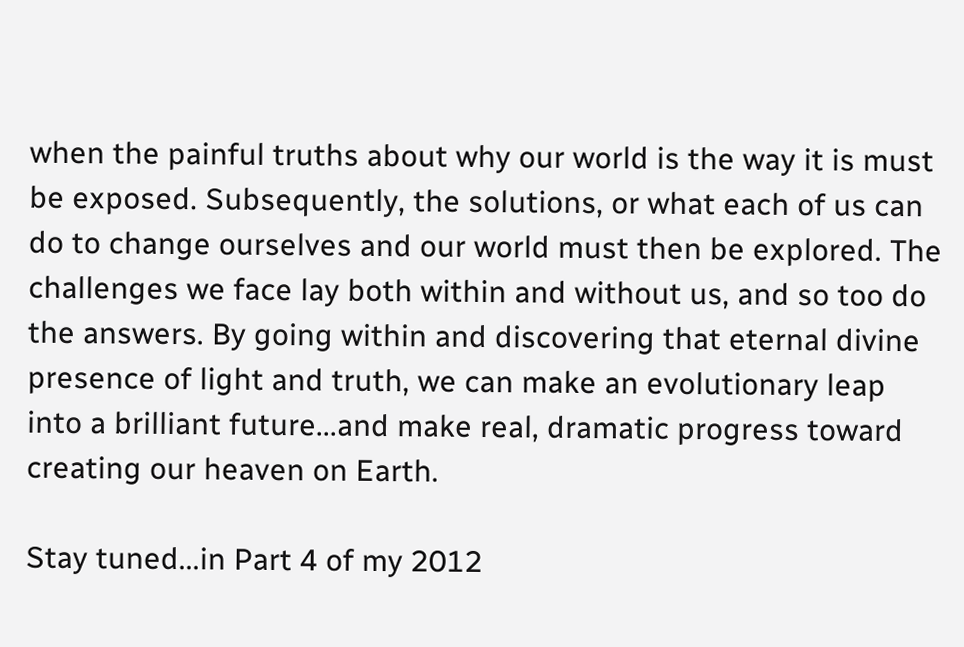when the painful truths about why our world is the way it is must be exposed. Subsequently, the solutions, or what each of us can do to change ourselves and our world must then be explored. The challenges we face lay both within and without us, and so too do the answers. By going within and discovering that eternal divine presence of light and truth, we can make an evolutionary leap into a brilliant future...and make real, dramatic progress toward creating our heaven on Earth.

Stay tuned...in Part 4 of my 2012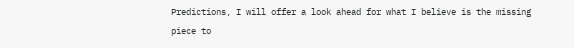Predictions, I will offer a look ahead for what I believe is the missing piece to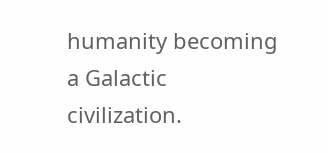humanity becoming a Galactic civilization.